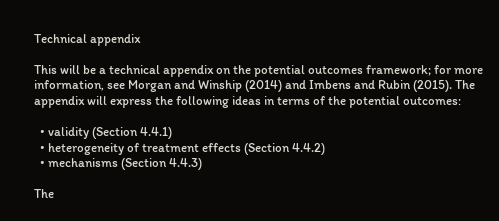Technical appendix

This will be a technical appendix on the potential outcomes framework; for more information, see Morgan and Winship (2014) and Imbens and Rubin (2015). The appendix will express the following ideas in terms of the potential outcomes:

  • validity (Section 4.4.1)
  • heterogeneity of treatment effects (Section 4.4.2)
  • mechanisms (Section 4.4.3)

The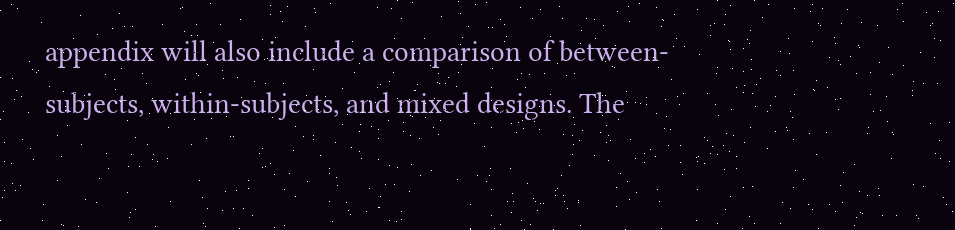appendix will also include a comparison of between-subjects, within-subjects, and mixed designs. The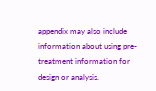appendix may also include information about using pre-treatment information for design or analysis.